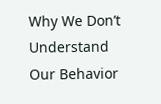Why We Don’t Understand Our Behavior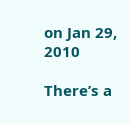on Jan 29, 2010

There’s a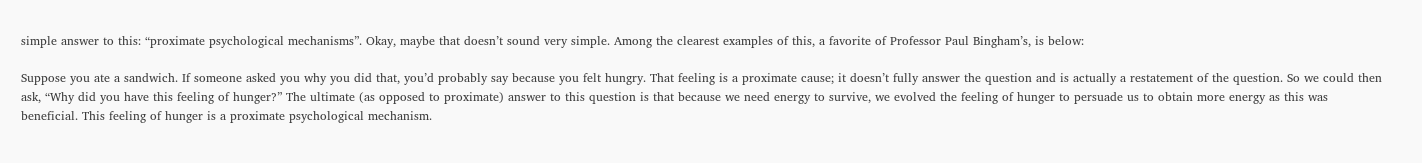simple answer to this: “proximate psychological mechanisms”. Okay, maybe that doesn’t sound very simple. Among the clearest examples of this, a favorite of Professor Paul Bingham’s, is below:

Suppose you ate a sandwich. If someone asked you why you did that, you’d probably say because you felt hungry. That feeling is a proximate cause; it doesn’t fully answer the question and is actually a restatement of the question. So we could then ask, “Why did you have this feeling of hunger?” The ultimate (as opposed to proximate) answer to this question is that because we need energy to survive, we evolved the feeling of hunger to persuade us to obtain more energy as this was beneficial. This feeling of hunger is a proximate psychological mechanism.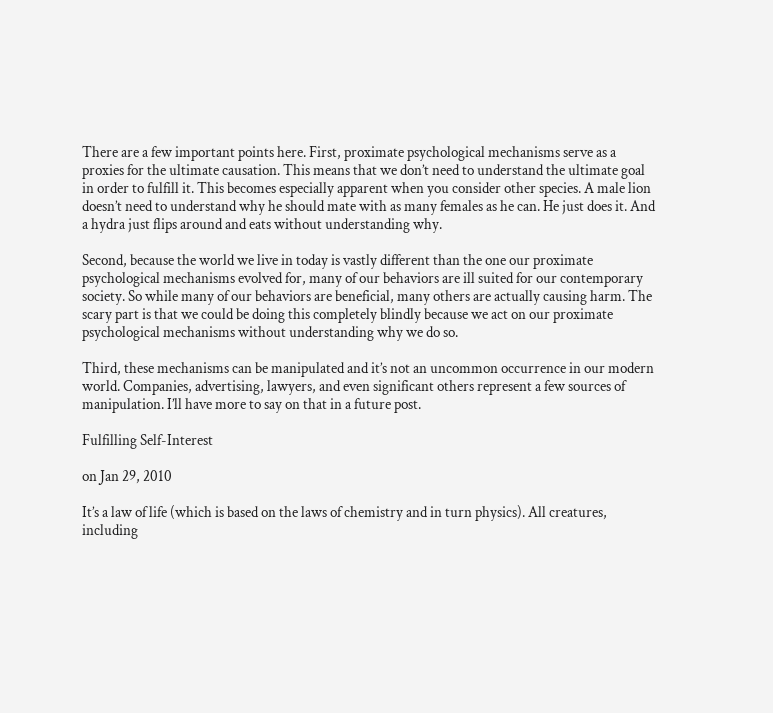There are a few important points here. First, proximate psychological mechanisms serve as a proxies for the ultimate causation. This means that we don’t need to understand the ultimate goal in order to fulfill it. This becomes especially apparent when you consider other species. A male lion doesn’t need to understand why he should mate with as many females as he can. He just does it. And a hydra just flips around and eats without understanding why.

Second, because the world we live in today is vastly different than the one our proximate psychological mechanisms evolved for, many of our behaviors are ill suited for our contemporary society. So while many of our behaviors are beneficial, many others are actually causing harm. The scary part is that we could be doing this completely blindly because we act on our proximate psychological mechanisms without understanding why we do so.

Third, these mechanisms can be manipulated and it’s not an uncommon occurrence in our modern world. Companies, advertising, lawyers, and even significant others represent a few sources of manipulation. I’ll have more to say on that in a future post.

Fulfilling Self-Interest

on Jan 29, 2010

It’s a law of life (which is based on the laws of chemistry and in turn physics). All creatures, including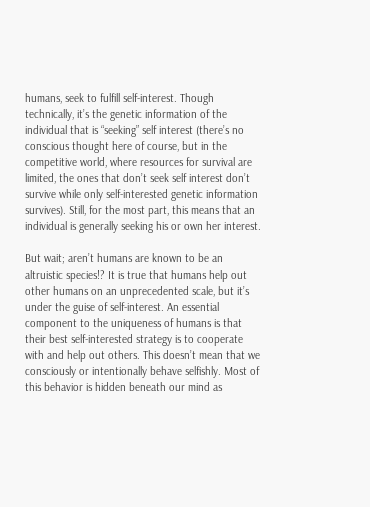humans, seek to fulfill self-interest. Though technically, it’s the genetic information of the individual that is “seeking” self interest (there’s no conscious thought here of course, but in the competitive world, where resources for survival are limited, the ones that don’t seek self interest don’t survive while only self-interested genetic information survives). Still, for the most part, this means that an individual is generally seeking his or own her interest.

But wait; aren’t humans are known to be an altruistic species!? It is true that humans help out other humans on an unprecedented scale, but it’s under the guise of self-interest. An essential component to the uniqueness of humans is that their best self-interested strategy is to cooperate with and help out others. This doesn’t mean that we consciously or intentionally behave selfishly. Most of this behavior is hidden beneath our mind as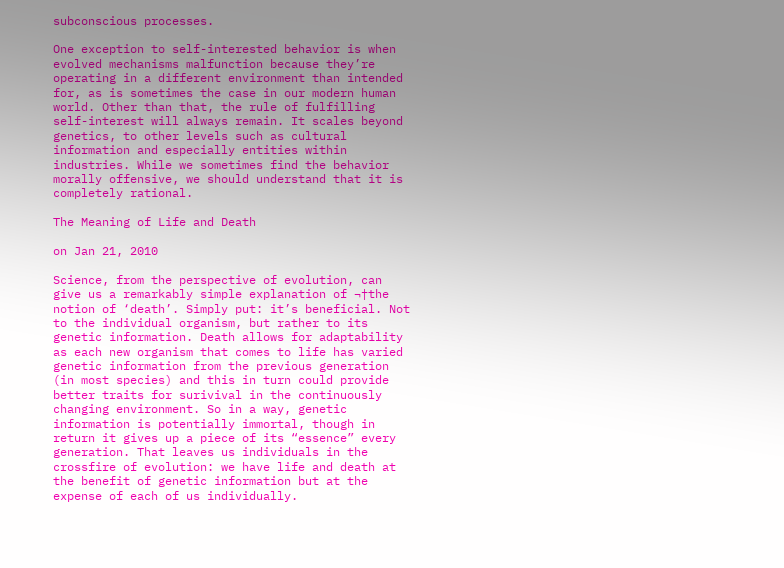subconscious processes.

One exception to self-interested behavior is when evolved mechanisms malfunction because they’re operating in a different environment than intended for, as is sometimes the case in our modern human world. Other than that, the rule of fulfilling self-interest will always remain. It scales beyond genetics, to other levels such as cultural information and especially entities within industries. While we sometimes find the behavior morally offensive, we should understand that it is completely rational.

The Meaning of Life and Death

on Jan 21, 2010

Science, from the perspective of evolution, can give us a remarkably simple explanation of ¬†the notion of ‘death’. Simply put: it’s beneficial. Not to the individual organism, but rather to its genetic information. Death allows for adaptability as each new organism that comes to life has varied genetic information from the previous generation (in most species) and this in turn could provide better traits for surivival in the continuously changing environment. So in a way, genetic information is potentially immortal, though in return it gives up a piece of its “essence” every generation. That leaves us individuals in the crossfire of evolution: we have life and death at the benefit of genetic information but at the expense of each of us individually.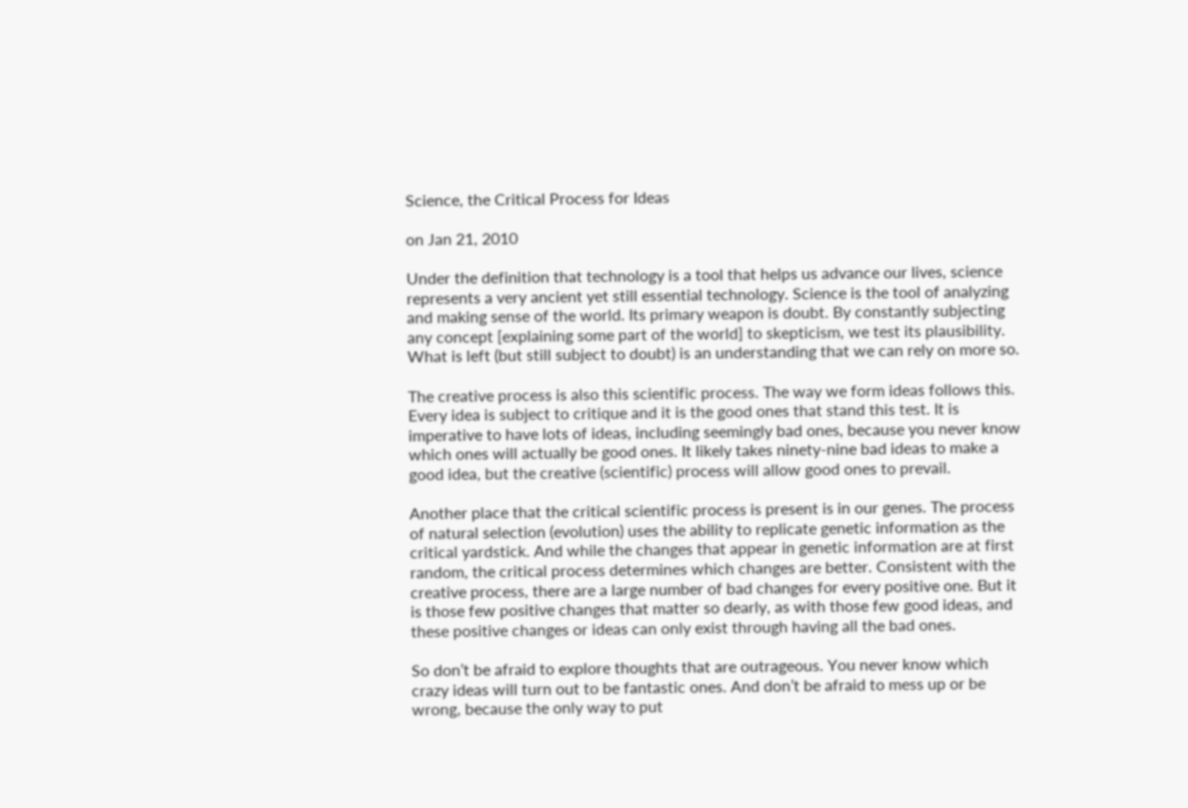Science, the Critical Process for Ideas

on Jan 21, 2010

Under the definition that technology is a tool that helps us advance our lives, science represents a very ancient yet still essential technology. Science is the tool of analyzing and making sense of the world. Its primary weapon is doubt. By constantly subjecting any concept [explaining some part of the world] to skepticism, we test its plausibility. What is left (but still subject to doubt) is an understanding that we can rely on more so.

The creative process is also this scientific process. The way we form ideas follows this. Every idea is subject to critique and it is the good ones that stand this test. It is imperative to have lots of ideas, including seemingly bad ones, because you never know which ones will actually be good ones. It likely takes ninety-nine bad ideas to make a good idea, but the creative (scientific) process will allow good ones to prevail.

Another place that the critical scientific process is present is in our genes. The process of natural selection (evolution) uses the ability to replicate genetic information as the critical yardstick. And while the changes that appear in genetic information are at first random, the critical process determines which changes are better. Consistent with the creative process, there are a large number of bad changes for every positive one. But it is those few positive changes that matter so dearly, as with those few good ideas, and these positive changes or ideas can only exist through having all the bad ones.

So don’t be afraid to explore thoughts that are outrageous. You never know which crazy ideas will turn out to be fantastic ones. And don’t be afraid to mess up or be wrong, because the only way to put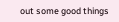out some good things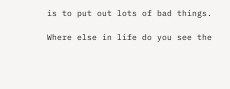is to put out lots of bad things.

Where else in life do you see the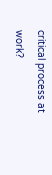critical process at work?